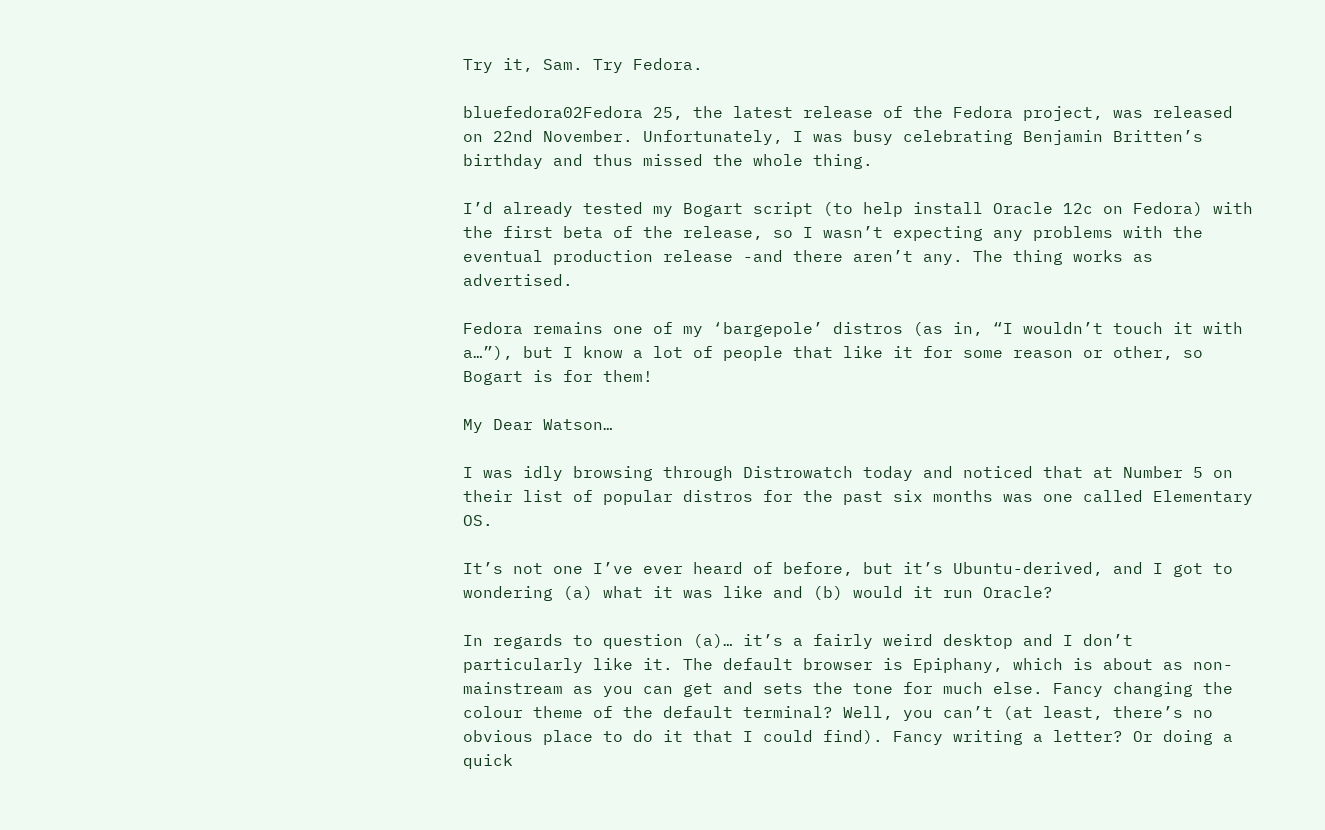Try it, Sam. Try Fedora.

bluefedora02Fedora 25, the latest release of the Fedora project, was released on 22nd November. Unfortunately, I was busy celebrating Benjamin Britten’s birthday and thus missed the whole thing.

I’d already tested my Bogart script (to help install Oracle 12c on Fedora) with the first beta of the release, so I wasn’t expecting any problems with the eventual production release -and there aren’t any. The thing works as advertised.

Fedora remains one of my ‘bargepole’ distros (as in, “I wouldn’t touch it with a…”), but I know a lot of people that like it for some reason or other, so Bogart is for them!

My Dear Watson…

I was idly browsing through Distrowatch today and noticed that at Number 5 on their list of popular distros for the past six months was one called Elementary OS.

It’s not one I’ve ever heard of before, but it’s Ubuntu-derived, and I got to wondering (a) what it was like and (b) would it run Oracle?

In regards to question (a)… it’s a fairly weird desktop and I don’t particularly like it. The default browser is Epiphany, which is about as non-mainstream as you can get and sets the tone for much else. Fancy changing the colour theme of the default terminal? Well, you can’t (at least, there’s no obvious place to do it that I could find). Fancy writing a letter? Or doing a quick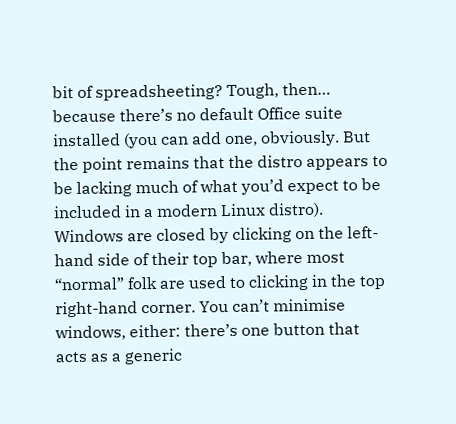bit of spreadsheeting? Tough, then… because there’s no default Office suite installed (you can add one, obviously. But the point remains that the distro appears to be lacking much of what you’d expect to be included in a modern Linux distro). Windows are closed by clicking on the left-hand side of their top bar, where most “normal” folk are used to clicking in the top right-hand corner. You can’t minimise windows, either: there’s one button that acts as a generic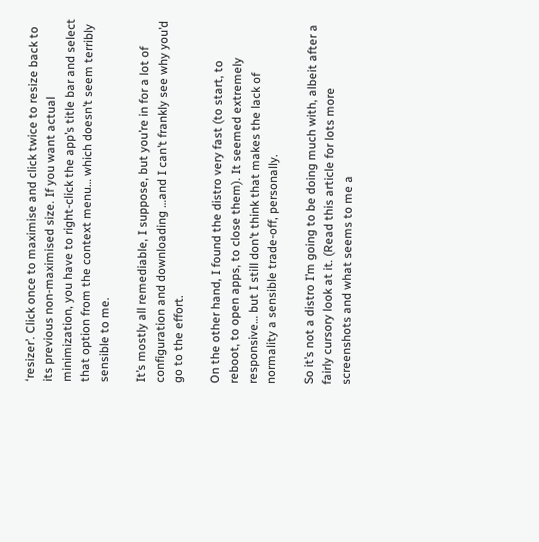‘resizer’. Click once to maximise and click twice to resize back to its previous non-maximised size. If you want actual minimization, you have to right-click the app’s title bar and select that option from the context menu… which doesn’t seem terribly sensible to me.

It’s mostly all remediable, I suppose, but you’re in for a lot of configuration and downloading …and I can’t frankly see why you’d go to the effort.

On the other hand, I found the distro very fast (to start, to reboot, to open apps, to close them). It seemed extremely responsive… but I still don’t think that makes the lack of normality a sensible trade-off, personally.

So it’s not a distro I’m going to be doing much with, albeit after a fairly cursory look at it. (Read this article for lots more screenshots and what seems to me a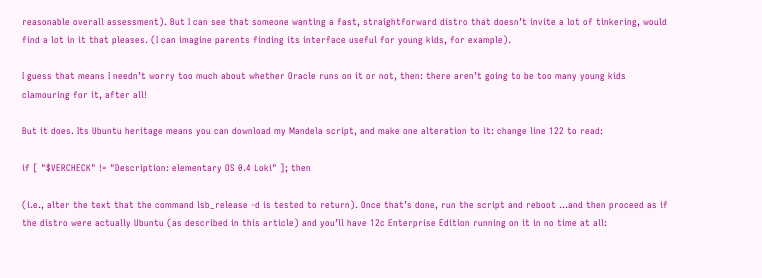reasonable overall assessment). But I can see that someone wanting a fast, straightforward distro that doesn’t invite a lot of tinkering, would find a lot in it that pleases. (I can imagine parents finding its interface useful for young kids, for example).

I guess that means I needn’t worry too much about whether Oracle runs on it or not, then: there aren’t going to be too many young kids clamouring for it, after all!

But it does. Its Ubuntu heritage means you can download my Mandela script, and make one alteration to it: change line 122 to read:

if [ "$VERCHECK" != "Description: elementary OS 0.4 Loki" ]; then

(i.e., alter the text that the command lsb_release -d is tested to return). Once that’s done, run the script and reboot …and then proceed as if the distro were actually Ubuntu (as described in this article) and you’ll have 12c Enterprise Edition running on it in no time at all: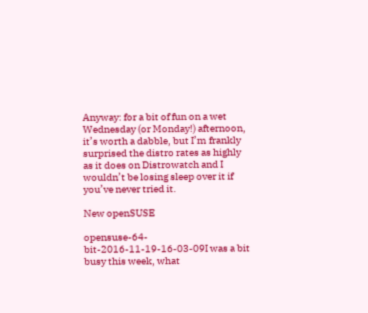Anyway: for a bit of fun on a wet Wednesday (or Monday!) afternoon, it’s worth a dabble, but I’m frankly surprised the distro rates as highly as it does on Distrowatch and I wouldn’t be losing sleep over it if you’ve never tried it.

New openSUSE

opensuse-64-bit-2016-11-19-16-03-09I was a bit busy this week, what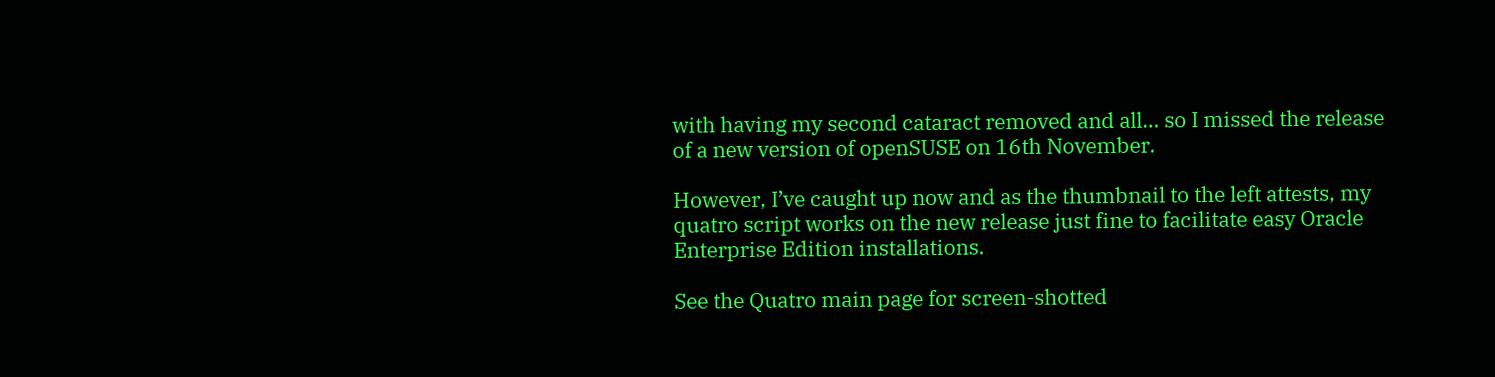with having my second cataract removed and all… so I missed the release of a new version of openSUSE on 16th November.

However, I’ve caught up now and as the thumbnail to the left attests, my quatro script works on the new release just fine to facilitate easy Oracle Enterprise Edition installations.

See the Quatro main page for screen-shotted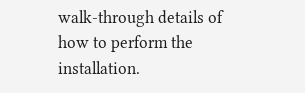walk-through details of how to perform the installation.